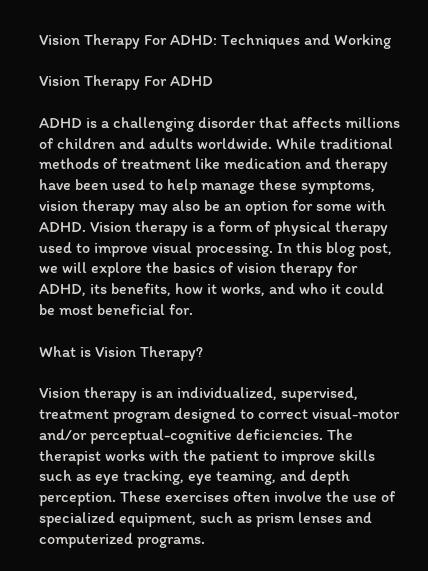Vision Therapy For ADHD: Techniques and Working

Vision Therapy For ADHD

ADHD is a challenging disorder that affects millions of children and adults worldwide. While traditional methods of treatment like medication and therapy have been used to help manage these symptoms, vision therapy may also be an option for some with ADHD. Vision therapy is a form of physical therapy used to improve visual processing. In this blog post, we will explore the basics of vision therapy for ADHD, its benefits, how it works, and who it could be most beneficial for.

What is Vision Therapy?

Vision therapy is an individualized, supervised, treatment program designed to correct visual-motor and/or perceptual-cognitive deficiencies. The therapist works with the patient to improve skills such as eye tracking, eye teaming, and depth perception. These exercises often involve the use of specialized equipment, such as prism lenses and computerized programs.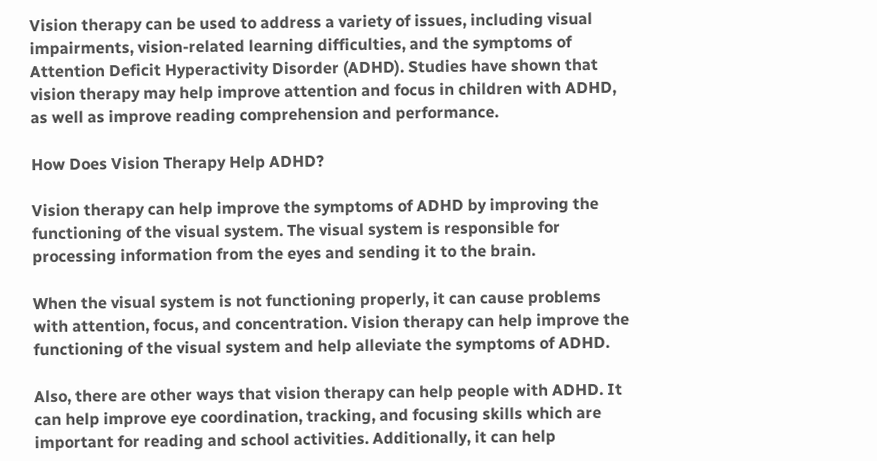Vision therapy can be used to address a variety of issues, including visual impairments, vision-related learning difficulties, and the symptoms of Attention Deficit Hyperactivity Disorder (ADHD). Studies have shown that vision therapy may help improve attention and focus in children with ADHD, as well as improve reading comprehension and performance.

How Does Vision Therapy Help ADHD?

Vision therapy can help improve the symptoms of ADHD by improving the functioning of the visual system. The visual system is responsible for processing information from the eyes and sending it to the brain.

When the visual system is not functioning properly, it can cause problems with attention, focus, and concentration. Vision therapy can help improve the functioning of the visual system and help alleviate the symptoms of ADHD.

Also, there are other ways that vision therapy can help people with ADHD. It can help improve eye coordination, tracking, and focusing skills which are important for reading and school activities. Additionally, it can help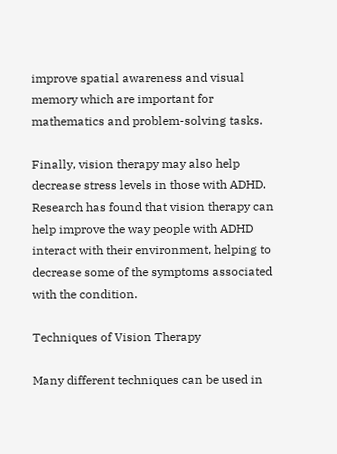improve spatial awareness and visual memory which are important for mathematics and problem-solving tasks.

Finally, vision therapy may also help decrease stress levels in those with ADHD. Research has found that vision therapy can help improve the way people with ADHD interact with their environment, helping to decrease some of the symptoms associated with the condition.

Techniques of Vision Therapy

Many different techniques can be used in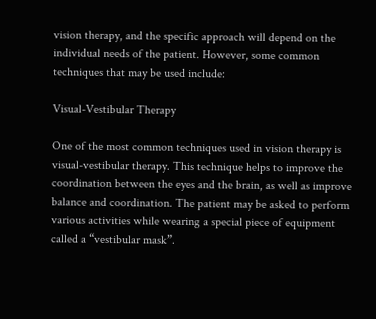vision therapy, and the specific approach will depend on the individual needs of the patient. However, some common techniques that may be used include:

Visual-Vestibular Therapy

One of the most common techniques used in vision therapy is visual-vestibular therapy. This technique helps to improve the coordination between the eyes and the brain, as well as improve balance and coordination. The patient may be asked to perform various activities while wearing a special piece of equipment called a “vestibular mask”.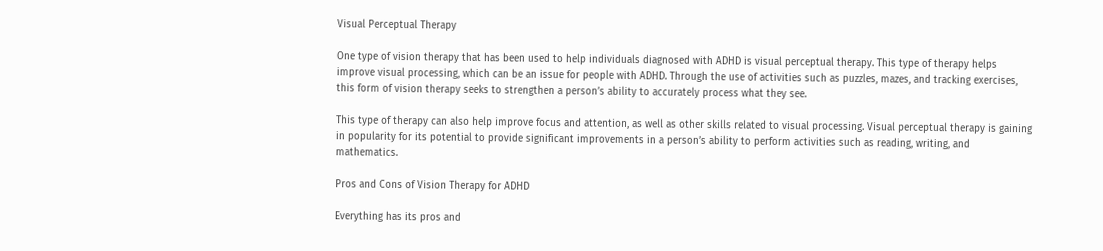Visual Perceptual Therapy

One type of vision therapy that has been used to help individuals diagnosed with ADHD is visual perceptual therapy. This type of therapy helps improve visual processing, which can be an issue for people with ADHD. Through the use of activities such as puzzles, mazes, and tracking exercises, this form of vision therapy seeks to strengthen a person’s ability to accurately process what they see.

This type of therapy can also help improve focus and attention, as well as other skills related to visual processing. Visual perceptual therapy is gaining in popularity for its potential to provide significant improvements in a person’s ability to perform activities such as reading, writing, and mathematics.

Pros and Cons of Vision Therapy for ADHD

Everything has its pros and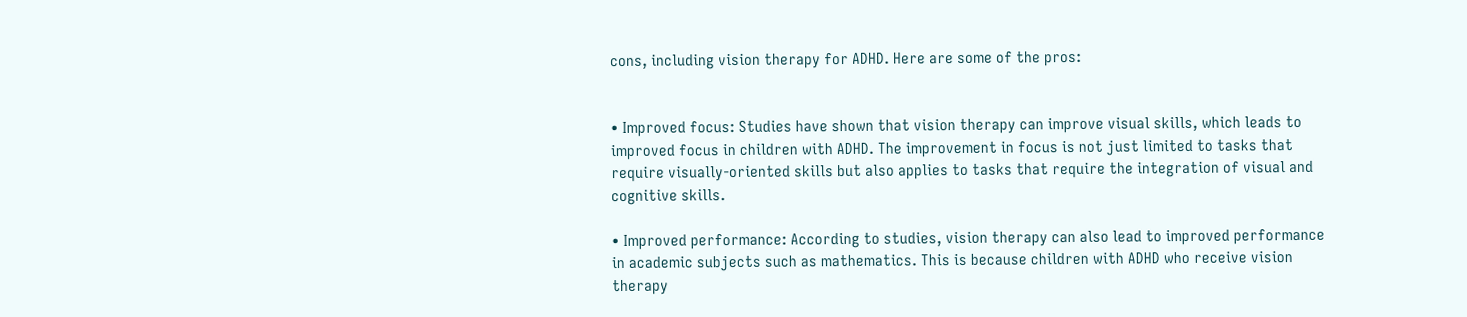cons, including vision therapy for ADHD. Here are some of the pros:


• Improved focus: Studies have shown that vision therapy can improve visual skills, which leads to improved focus in children with ADHD. The improvement in focus is not just limited to tasks that require visually-oriented skills but also applies to tasks that require the integration of visual and cognitive skills.

• Improved performance: According to studies, vision therapy can also lead to improved performance in academic subjects such as mathematics. This is because children with ADHD who receive vision therapy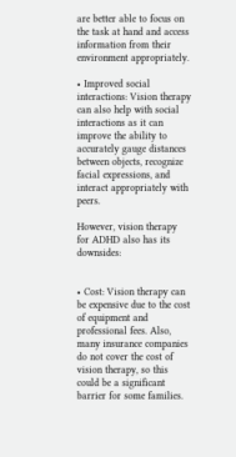are better able to focus on the task at hand and access information from their environment appropriately.

• Improved social interactions: Vision therapy can also help with social interactions as it can improve the ability to accurately gauge distances between objects, recognize facial expressions, and interact appropriately with peers.

However, vision therapy for ADHD also has its downsides:


• Cost: Vision therapy can be expensive due to the cost of equipment and professional fees. Also, many insurance companies do not cover the cost of vision therapy, so this could be a significant barrier for some families.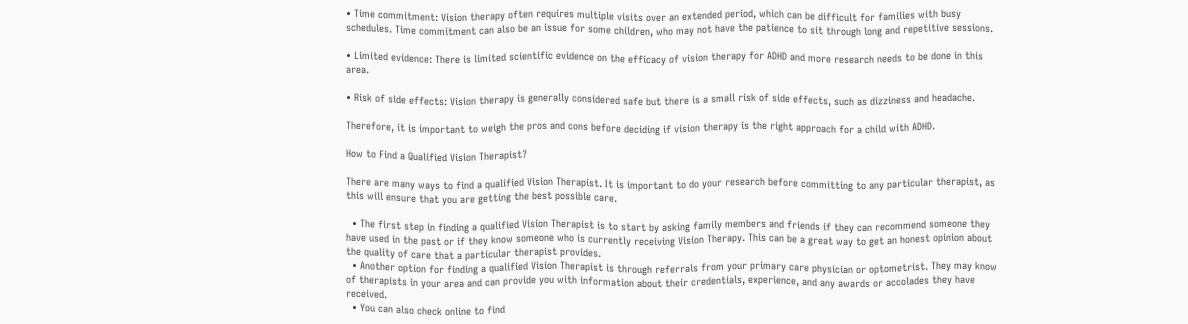• Time commitment: Vision therapy often requires multiple visits over an extended period, which can be difficult for families with busy schedules. Time commitment can also be an issue for some children, who may not have the patience to sit through long and repetitive sessions.

• Limited evidence: There is limited scientific evidence on the efficacy of vision therapy for ADHD and more research needs to be done in this area.

• Risk of side effects: Vision therapy is generally considered safe but there is a small risk of side effects, such as dizziness and headache.

Therefore, it is important to weigh the pros and cons before deciding if vision therapy is the right approach for a child with ADHD.

How to Find a Qualified Vision Therapist?

There are many ways to find a qualified Vision Therapist. It is important to do your research before committing to any particular therapist, as this will ensure that you are getting the best possible care.

  • The first step in finding a qualified Vision Therapist is to start by asking family members and friends if they can recommend someone they have used in the past or if they know someone who is currently receiving Vision Therapy. This can be a great way to get an honest opinion about the quality of care that a particular therapist provides.
  • Another option for finding a qualified Vision Therapist is through referrals from your primary care physician or optometrist. They may know of therapists in your area and can provide you with information about their credentials, experience, and any awards or accolades they have received.
  • You can also check online to find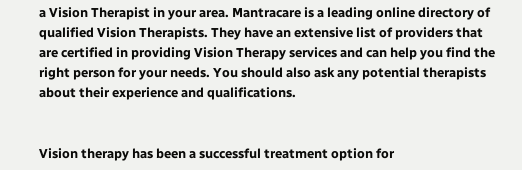a Vision Therapist in your area. Mantracare is a leading online directory of qualified Vision Therapists. They have an extensive list of providers that are certified in providing Vision Therapy services and can help you find the right person for your needs. You should also ask any potential therapists about their experience and qualifications.


Vision therapy has been a successful treatment option for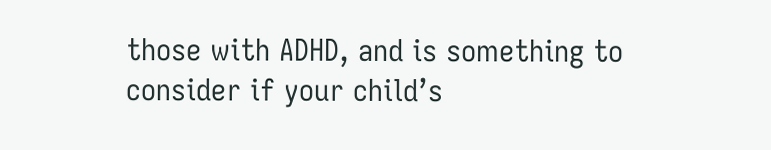those with ADHD, and is something to consider if your child’s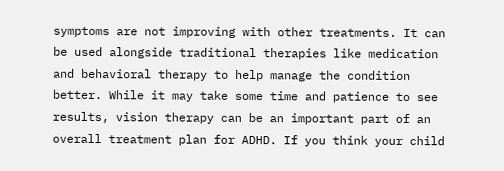symptoms are not improving with other treatments. It can be used alongside traditional therapies like medication and behavioral therapy to help manage the condition better. While it may take some time and patience to see results, vision therapy can be an important part of an overall treatment plan for ADHD. If you think your child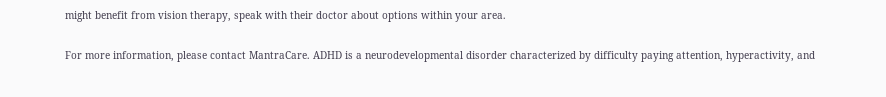might benefit from vision therapy, speak with their doctor about options within your area.

For more information, please contact MantraCare. ADHD is a neurodevelopmental disorder characterized by difficulty paying attention, hyperactivity, and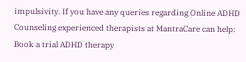impulsivity. If you have any queries regarding Online ADHD Counseling experienced therapists at MantraCare can help: Book a trial ADHD therapy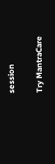session

Try MantraCare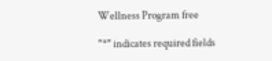Wellness Program free

"*" indicates required fields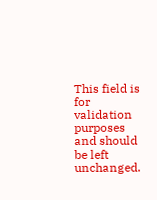This field is for validation purposes and should be left unchanged.